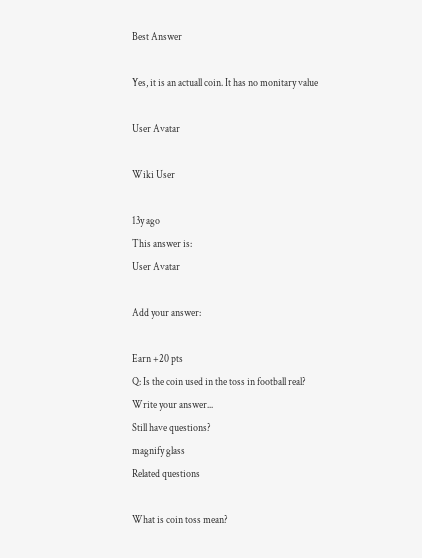Best Answer

Yes, it is an actuall coin. It has no monitary value

User Avatar

Wiki User

13y ago
This answer is:
User Avatar

Add your answer:

Earn +20 pts
Q: Is the coin used in the toss in football real?
Write your answer...
Still have questions?
magnify glass
Related questions

What is coin toss mean?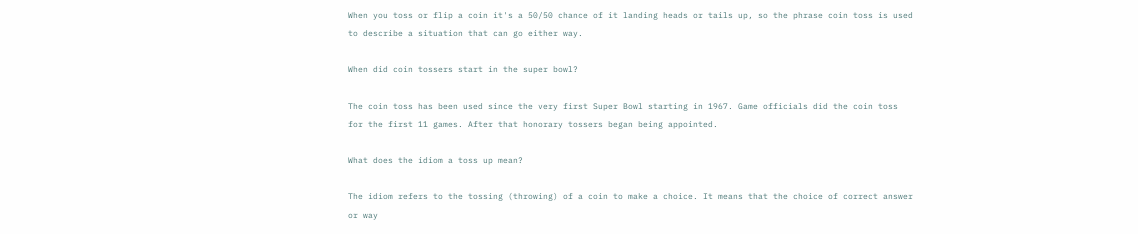When you toss or flip a coin it's a 50/50 chance of it landing heads or tails up, so the phrase coin toss is used to describe a situation that can go either way.

When did coin tossers start in the super bowl?

The coin toss has been used since the very first Super Bowl starting in 1967. Game officials did the coin toss for the first 11 games. After that honorary tossers began being appointed.

What does the idiom a toss up mean?

The idiom refers to the tossing (throwing) of a coin to make a choice. It means that the choice of correct answer or way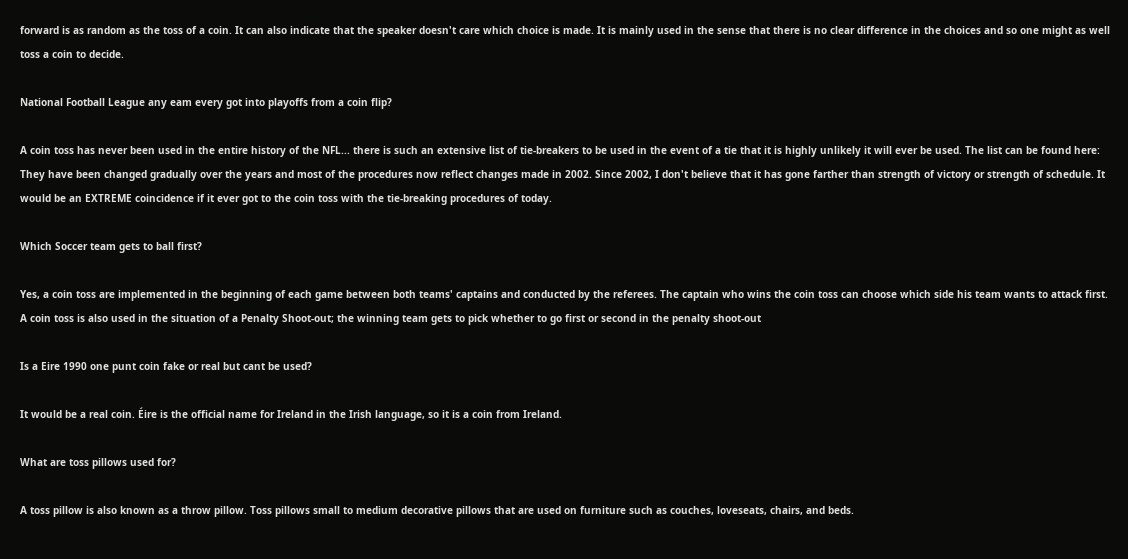forward is as random as the toss of a coin. It can also indicate that the speaker doesn't care which choice is made. It is mainly used in the sense that there is no clear difference in the choices and so one might as well toss a coin to decide.

National Football League any eam every got into playoffs from a coin flip?

A coin toss has never been used in the entire history of the NFL... there is such an extensive list of tie-breakers to be used in the event of a tie that it is highly unlikely it will ever be used. The list can be found here: They have been changed gradually over the years and most of the procedures now reflect changes made in 2002. Since 2002, I don't believe that it has gone farther than strength of victory or strength of schedule. It would be an EXTREME coincidence if it ever got to the coin toss with the tie-breaking procedures of today.

Which Soccer team gets to ball first?

Yes, a coin toss are implemented in the beginning of each game between both teams' captains and conducted by the referees. The captain who wins the coin toss can choose which side his team wants to attack first. A coin toss is also used in the situation of a Penalty Shoot-out; the winning team gets to pick whether to go first or second in the penalty shoot-out

Is a Eire 1990 one punt coin fake or real but cant be used?

It would be a real coin. Éire is the official name for Ireland in the Irish language, so it is a coin from Ireland.

What are toss pillows used for?

A toss pillow is also known as a throw pillow. Toss pillows small to medium decorative pillows that are used on furniture such as couches, loveseats, chairs, and beds.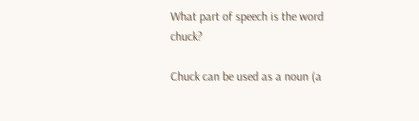What part of speech is the word chuck?

Chuck can be used as a noun (a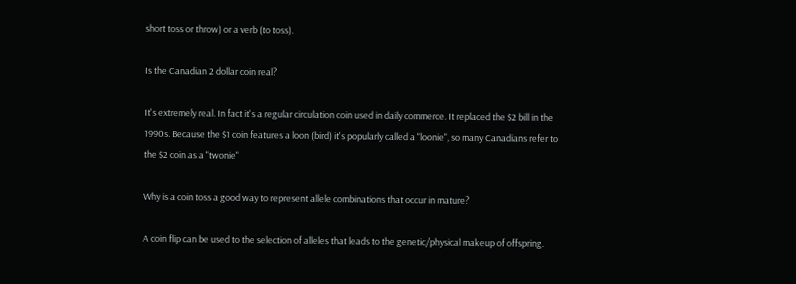short toss or throw) or a verb (to toss).

Is the Canadian 2 dollar coin real?

It's extremely real. In fact it's a regular circulation coin used in daily commerce. It replaced the $2 bill in the 1990s. Because the $1 coin features a loon (bird) it's popularly called a "loonie", so many Canadians refer to the $2 coin as a "twonie"

Why is a coin toss a good way to represent allele combinations that occur in mature?

A coin flip can be used to the selection of alleles that leads to the genetic/physical makeup of offspring.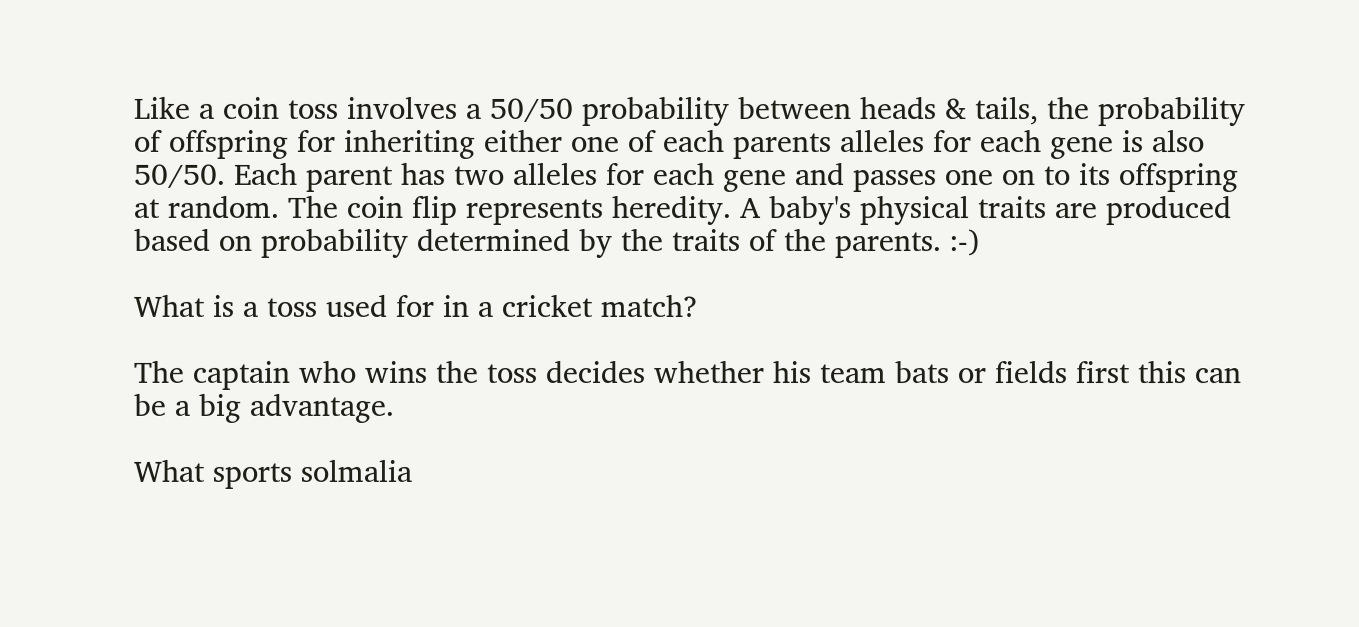Like a coin toss involves a 50/50 probability between heads & tails, the probability of offspring for inheriting either one of each parents alleles for each gene is also 50/50. Each parent has two alleles for each gene and passes one on to its offspring at random. The coin flip represents heredity. A baby's physical traits are produced based on probability determined by the traits of the parents. :-)

What is a toss used for in a cricket match?

The captain who wins the toss decides whether his team bats or fields first this can be a big advantage.

What sports solmalia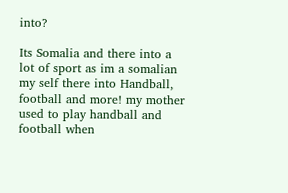into?

Its Somalia and there into a lot of sport as im a somalian my self there into Handball, football and more! my mother used to play handball and football when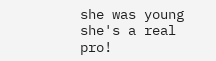she was young she's a real pro!